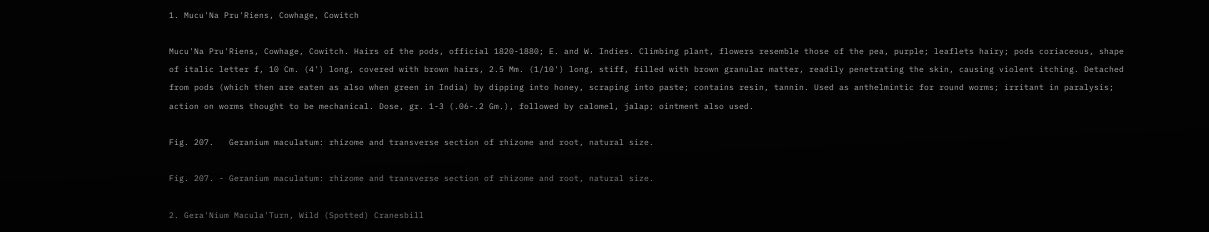1. Mucu'Na Pru'Riens, Cowhage, Cowitch

Mucu'Na Pru'Riens, Cowhage, Cowitch. Hairs of the pods, official 1820-1880; E. and W. Indies. Climbing plant, flowers resemble those of the pea, purple; leaflets hairy; pods coriaceous, shape of italic letter f, 10 Cm. (4') long, covered with brown hairs, 2.5 Mm. (1/10') long, stiff, filled with brown granular matter, readily penetrating the skin, causing violent itching. Detached from pods (which then are eaten as also when green in India) by dipping into honey, scraping into paste; contains resin, tannin. Used as anthelmintic for round worms; irritant in paralysis; action on worms thought to be mechanical. Dose, gr. 1-3 (.06-.2 Gm.), followed by calomel, jalap; ointment also used.

Fig. 207.   Geranium maculatum: rhizome and transverse section of rhizome and root, natural size.

Fig. 207. - Geranium maculatum: rhizome and transverse section of rhizome and root, natural size.

2. Gera'Nium Macula'Turn, Wild (Spotted) Cranesbill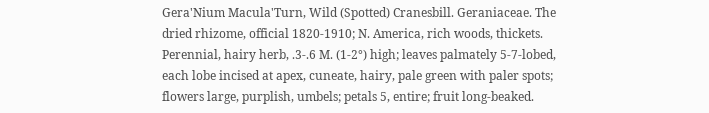Gera'Nium Macula'Turn, Wild (Spotted) Cranesbill. Geraniaceae. The dried rhizome, official 1820-1910; N. America, rich woods, thickets. Perennial, hairy herb, .3-.6 M. (1-2°) high; leaves palmately 5-7-lobed, each lobe incised at apex, cuneate, hairy, pale green with paler spots; flowers large, purplish, umbels; petals 5, entire; fruit long-beaked.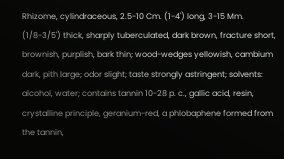Rhizome, cylindraceous, 2.5-10 Cm. (1-4') long, 3-15 Mm. (1/8-3/5') thick, sharply tuberculated, dark brown, fracture short, brownish, purplish, bark thin; wood-wedges yellowish, cambium dark, pith large; odor slight; taste strongly astringent; solvents: alcohol, water; contains tannin 10-28 p. c., gallic acid, resin, crystalline principle, geranium-red, a phlobaphene formed from the tannin,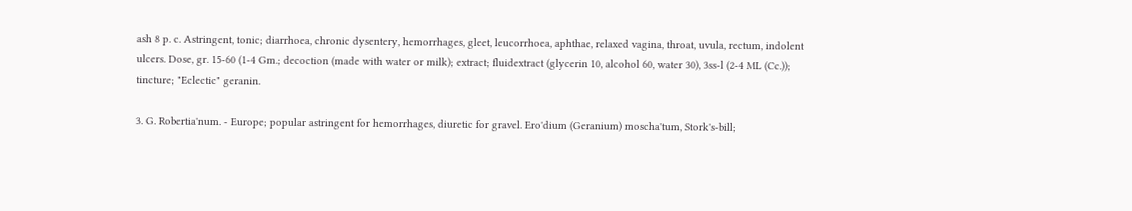ash 8 p. c. Astringent, tonic; diarrhoea, chronic dysentery, hemorrhages, gleet, leucorrhoea, aphthae, relaxed vagina, throat, uvula, rectum, indolent ulcers. Dose, gr. 15-60 (1-4 Gm.; decoction (made with water or milk); extract; fluidextract (glycerin 10, alcohol 60, water 30), 3ss-l (2-4 ML (Cc.)); tincture; "Eclectic" geranin.

3. G. Robertia'num. - Europe; popular astringent for hemorrhages, diuretic for gravel. Ero'dium (Geranium) moscha'tum, Stork's-bill;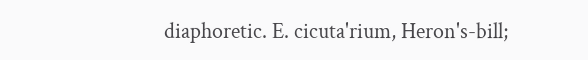diaphoretic. E. cicuta'rium, Heron's-bill;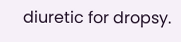diuretic for dropsy.